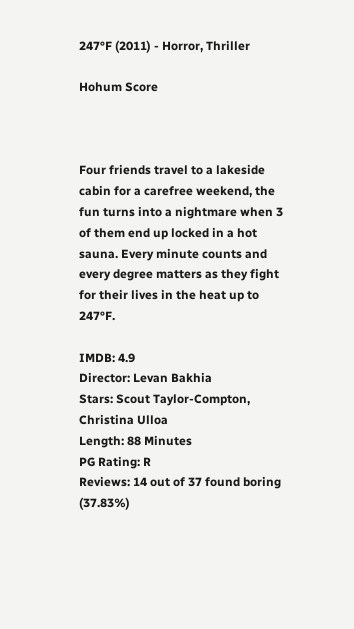247°F (2011) - Horror, Thriller

Hohum Score



Four friends travel to a lakeside cabin for a carefree weekend, the fun turns into a nightmare when 3 of them end up locked in a hot sauna. Every minute counts and every degree matters as they fight for their lives in the heat up to 247°F.

IMDB: 4.9
Director: Levan Bakhia
Stars: Scout Taylor-Compton, Christina Ulloa
Length: 88 Minutes
PG Rating: R
Reviews: 14 out of 37 found boring (37.83%)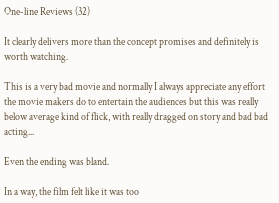One-line Reviews (32)

It clearly delivers more than the concept promises and definitely is worth watching.

This is a very bad movie and normally I always appreciate any effort the movie makers do to entertain the audiences but this was really below average kind of flick, with really dragged on story and bad bad acting...

Even the ending was bland.

In a way, the film felt like it was too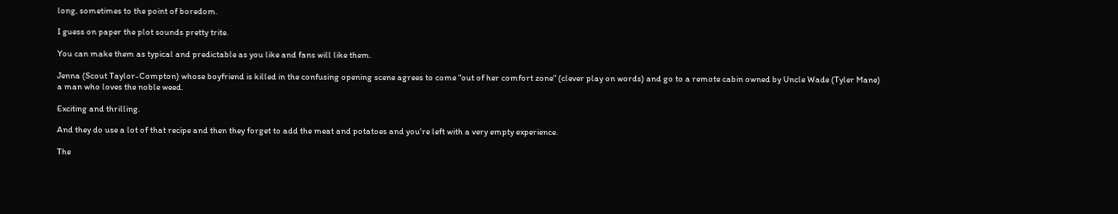long, sometimes to the point of boredom.

I guess on paper the plot sounds pretty trite.

You can make them as typical and predictable as you like and fans will like them.

Jenna (Scout Taylor-Compton) whose boyfriend is killed in the confusing opening scene agrees to come "out of her comfort zone" (clever play on words) and go to a remote cabin owned by Uncle Wade (Tyler Mane) a man who loves the noble weed.

Exciting and thrilling.

And they do use a lot of that recipe and then they forget to add the meat and potatoes and you're left with a very empty experience.

The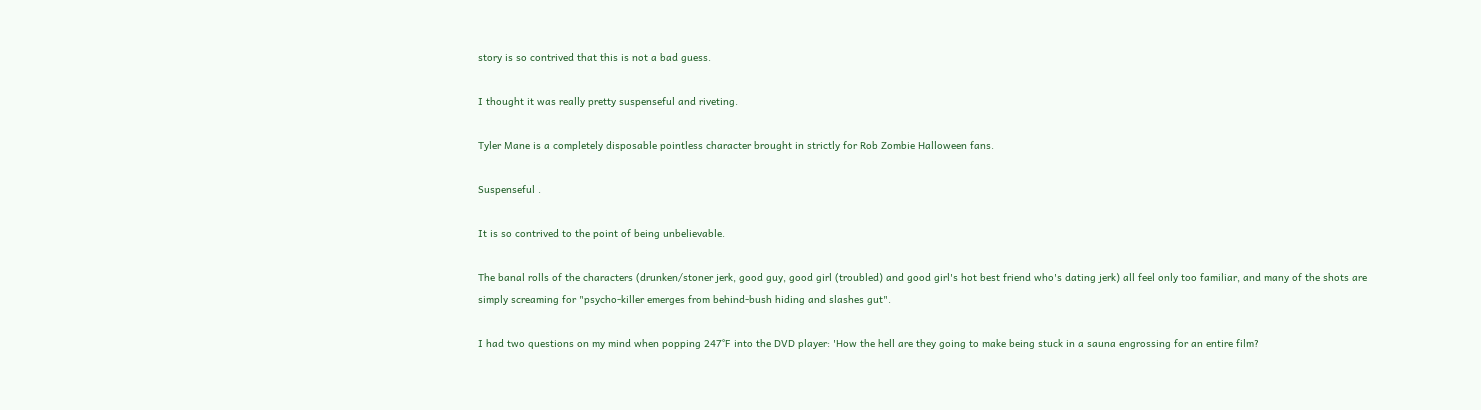story is so contrived that this is not a bad guess.

I thought it was really pretty suspenseful and riveting.

Tyler Mane is a completely disposable pointless character brought in strictly for Rob Zombie Halloween fans.

Suspenseful .

It is so contrived to the point of being unbelievable.

The banal rolls of the characters (drunken/stoner jerk, good guy, good girl (troubled) and good girl's hot best friend who's dating jerk) all feel only too familiar, and many of the shots are simply screaming for "psycho-killer emerges from behind-bush hiding and slashes gut".

I had two questions on my mind when popping 247°F into the DVD player: 'How the hell are they going to make being stuck in a sauna engrossing for an entire film?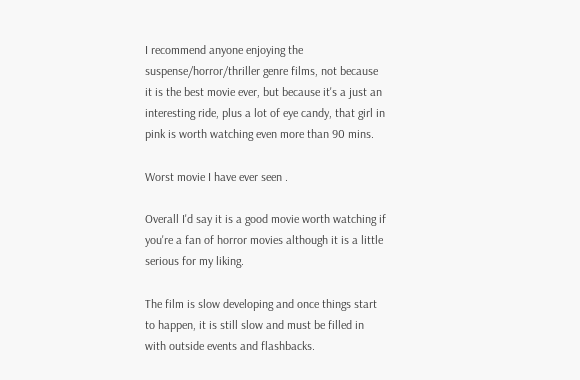I recommend anyone enjoying the suspense/horror/thriller genre films, not because it is the best movie ever, but because it's a just an interesting ride, plus a lot of eye candy, that girl in pink is worth watching even more than 90 mins.

Worst movie I have ever seen .

Overall I'd say it is a good movie worth watching if you're a fan of horror movies although it is a little serious for my liking.

The film is slow developing and once things start to happen, it is still slow and must be filled in with outside events and flashbacks.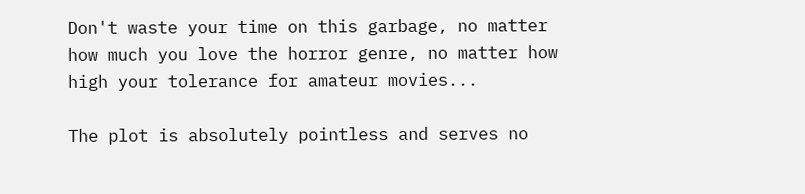Don't waste your time on this garbage, no matter how much you love the horror genre, no matter how high your tolerance for amateur movies...

The plot is absolutely pointless and serves no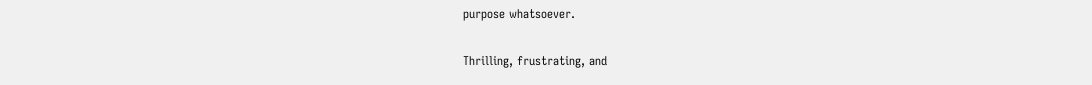purpose whatsoever.

Thrilling, frustrating, and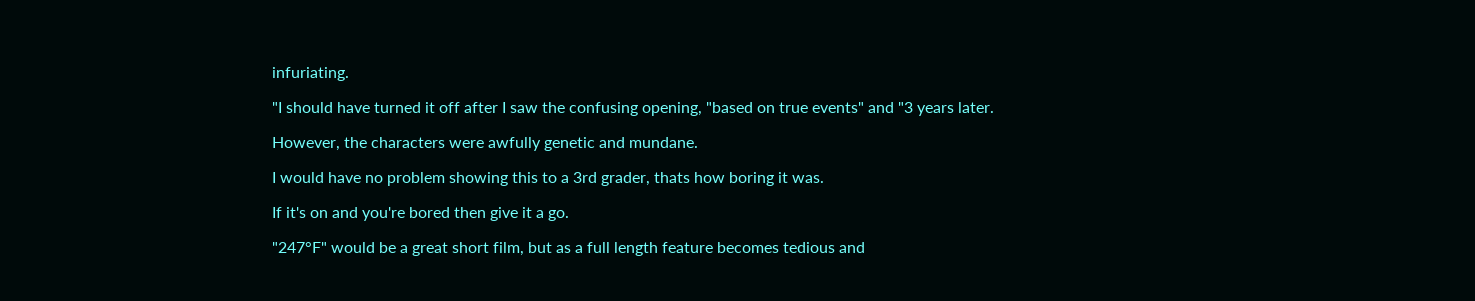infuriating.

"I should have turned it off after I saw the confusing opening, "based on true events" and "3 years later.

However, the characters were awfully genetic and mundane.

I would have no problem showing this to a 3rd grader, thats how boring it was.

If it's on and you're bored then give it a go.

"247°F" would be a great short film, but as a full length feature becomes tedious and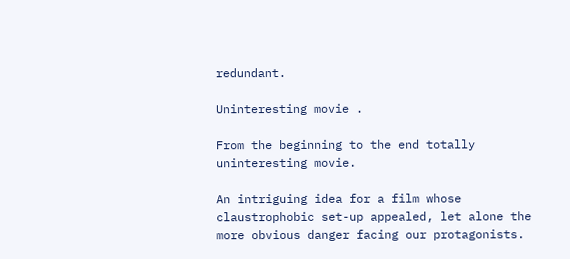redundant.

Uninteresting movie .

From the beginning to the end totally uninteresting movie.

An intriguing idea for a film whose claustrophobic set-up appealed, let alone the more obvious danger facing our protagonists.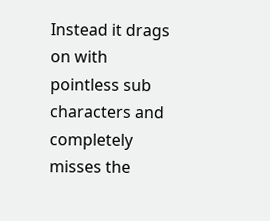Instead it drags on with pointless sub characters and completely misses the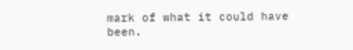mark of what it could have been.